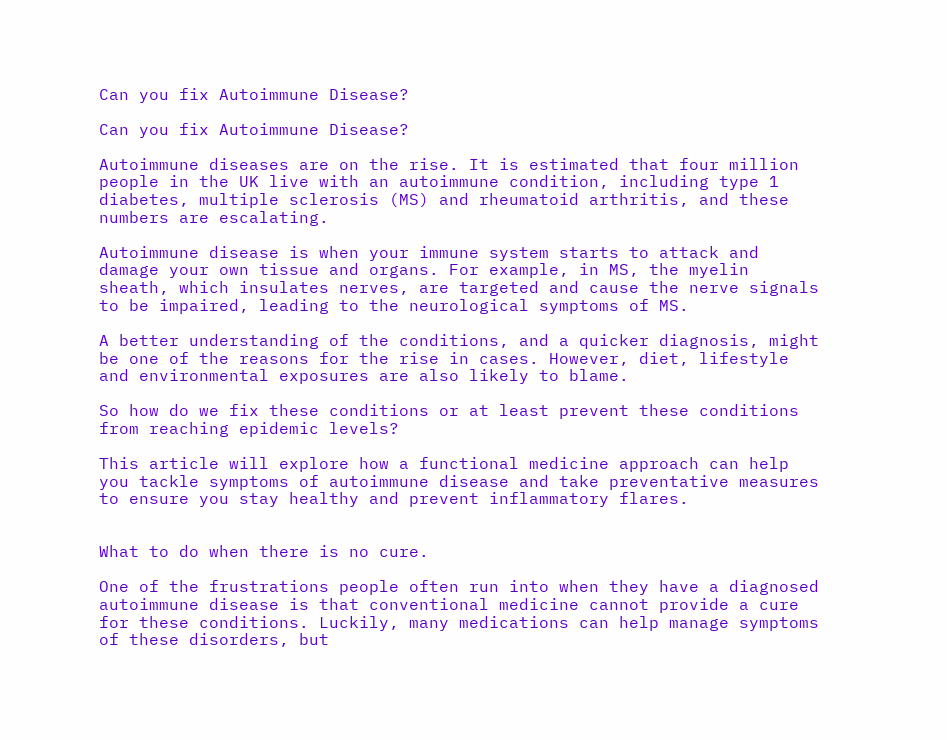Can you fix Autoimmune Disease?

Can you fix Autoimmune Disease?

Autoimmune diseases are on the rise. It is estimated that four million people in the UK live with an autoimmune condition, including type 1 diabetes, multiple sclerosis (MS) and rheumatoid arthritis, and these numbers are escalating.

Autoimmune disease is when your immune system starts to attack and damage your own tissue and organs. For example, in MS, the myelin sheath, which insulates nerves, are targeted and cause the nerve signals to be impaired, leading to the neurological symptoms of MS.

A better understanding of the conditions, and a quicker diagnosis, might be one of the reasons for the rise in cases. However, diet, lifestyle and environmental exposures are also likely to blame.

So how do we fix these conditions or at least prevent these conditions from reaching epidemic levels?

This article will explore how a functional medicine approach can help you tackle symptoms of autoimmune disease and take preventative measures to ensure you stay healthy and prevent inflammatory flares.


What to do when there is no cure.

One of the frustrations people often run into when they have a diagnosed autoimmune disease is that conventional medicine cannot provide a cure for these conditions. Luckily, many medications can help manage symptoms of these disorders, but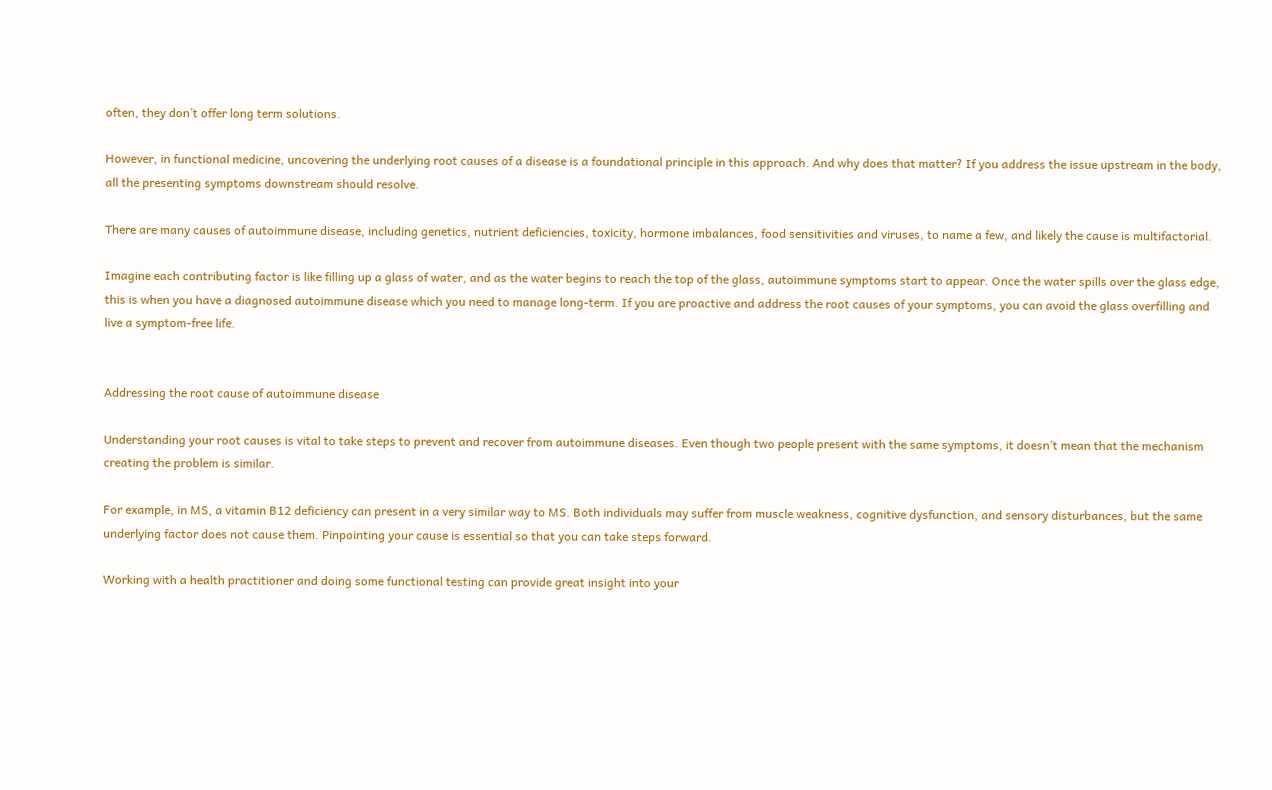often, they don’t offer long term solutions.

However, in functional medicine, uncovering the underlying root causes of a disease is a foundational principle in this approach. And why does that matter? If you address the issue upstream in the body, all the presenting symptoms downstream should resolve.

There are many causes of autoimmune disease, including genetics, nutrient deficiencies, toxicity, hormone imbalances, food sensitivities and viruses, to name a few, and likely the cause is multifactorial.

Imagine each contributing factor is like filling up a glass of water, and as the water begins to reach the top of the glass, autoimmune symptoms start to appear. Once the water spills over the glass edge, this is when you have a diagnosed autoimmune disease which you need to manage long-term. If you are proactive and address the root causes of your symptoms, you can avoid the glass overfilling and live a symptom-free life.


Addressing the root cause of autoimmune disease

Understanding your root causes is vital to take steps to prevent and recover from autoimmune diseases. Even though two people present with the same symptoms, it doesn’t mean that the mechanism creating the problem is similar.

For example, in MS, a vitamin B12 deficiency can present in a very similar way to MS. Both individuals may suffer from muscle weakness, cognitive dysfunction, and sensory disturbances, but the same underlying factor does not cause them. Pinpointing your cause is essential so that you can take steps forward.

Working with a health practitioner and doing some functional testing can provide great insight into your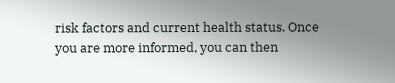risk factors and current health status. Once you are more informed, you can then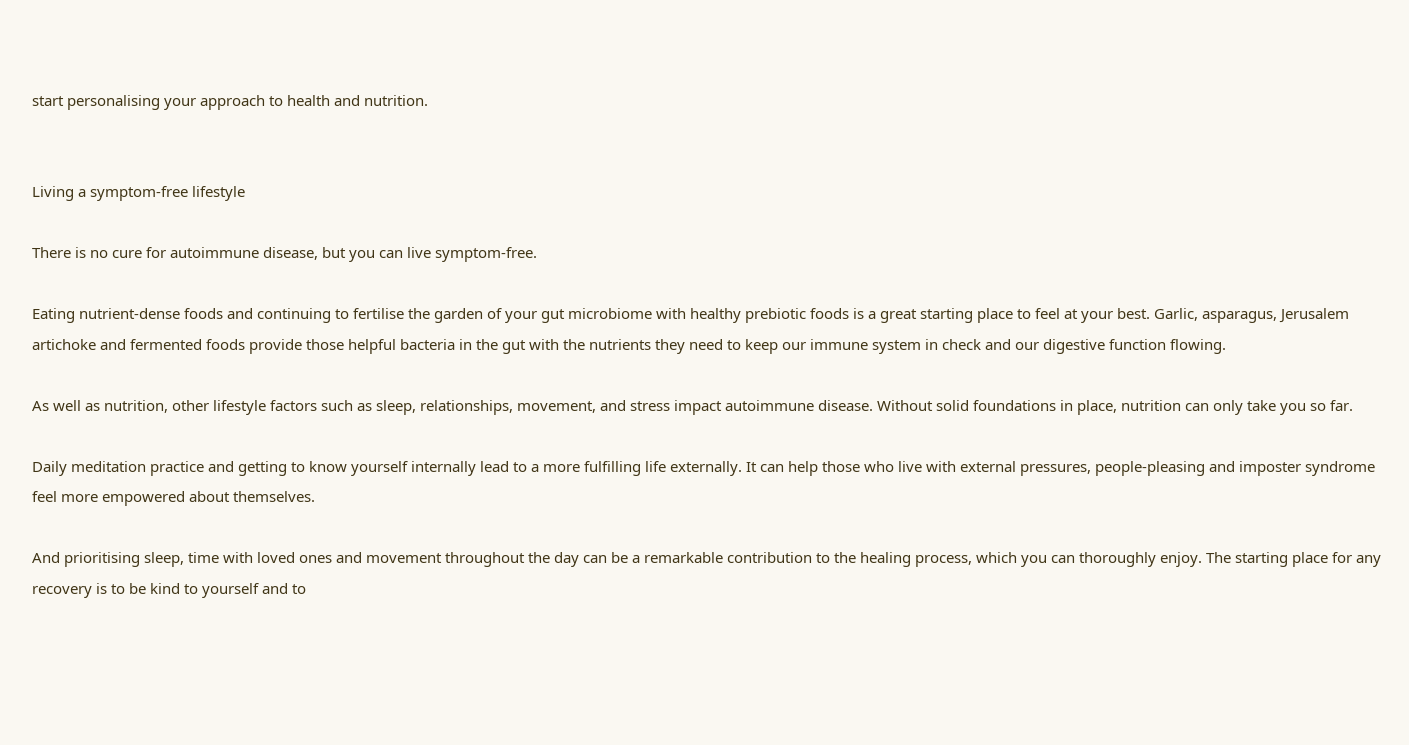start personalising your approach to health and nutrition.


Living a symptom-free lifestyle

There is no cure for autoimmune disease, but you can live symptom-free.

Eating nutrient-dense foods and continuing to fertilise the garden of your gut microbiome with healthy prebiotic foods is a great starting place to feel at your best. Garlic, asparagus, Jerusalem artichoke and fermented foods provide those helpful bacteria in the gut with the nutrients they need to keep our immune system in check and our digestive function flowing.

As well as nutrition, other lifestyle factors such as sleep, relationships, movement, and stress impact autoimmune disease. Without solid foundations in place, nutrition can only take you so far.

Daily meditation practice and getting to know yourself internally lead to a more fulfilling life externally. It can help those who live with external pressures, people-pleasing and imposter syndrome feel more empowered about themselves.

And prioritising sleep, time with loved ones and movement throughout the day can be a remarkable contribution to the healing process, which you can thoroughly enjoy. The starting place for any recovery is to be kind to yourself and to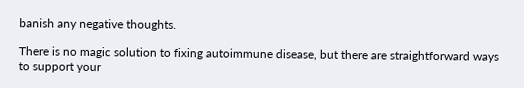banish any negative thoughts.

There is no magic solution to fixing autoimmune disease, but there are straightforward ways to support your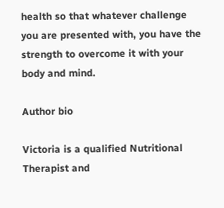health so that whatever challenge you are presented with, you have the strength to overcome it with your body and mind.

Author bio

Victoria is a qualified Nutritional Therapist and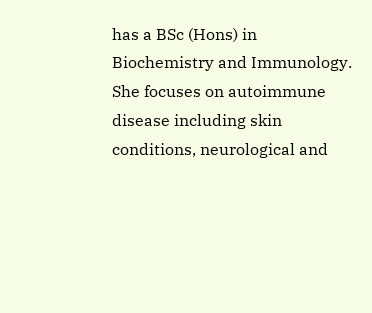has a BSc (Hons) in Biochemistry and Immunology. She focuses on autoimmune disease including skin conditions, neurological and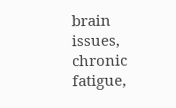brain issues, chronic fatigue,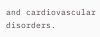and cardiovascular disorders.